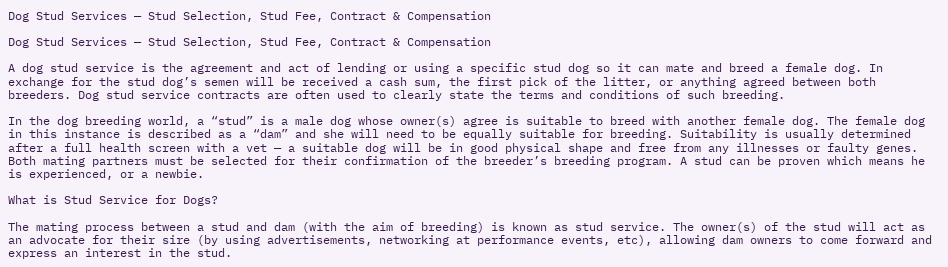Dog Stud Services — Stud Selection, Stud Fee, Contract & Compensation

Dog Stud Services — Stud Selection, Stud Fee, Contract & Compensation

A dog stud service is the agreement and act of lending or using a specific stud dog so it can mate and breed a female dog. In exchange for the stud dog’s semen will be received a cash sum, the first pick of the litter, or anything agreed between both breeders. Dog stud service contracts are often used to clearly state the terms and conditions of such breeding.

In the dog breeding world, a “stud” is a male dog whose owner(s) agree is suitable to breed with another female dog. The female dog in this instance is described as a “dam” and she will need to be equally suitable for breeding. Suitability is usually determined after a full health screen with a vet — a suitable dog will be in good physical shape and free from any illnesses or faulty genes. Both mating partners must be selected for their confirmation of the breeder’s breeding program. A stud can be proven which means he is experienced, or a newbie.

What is Stud Service for Dogs?

The mating process between a stud and dam (with the aim of breeding) is known as stud service. The owner(s) of the stud will act as an advocate for their sire (by using advertisements, networking at performance events, etc), allowing dam owners to come forward and express an interest in the stud.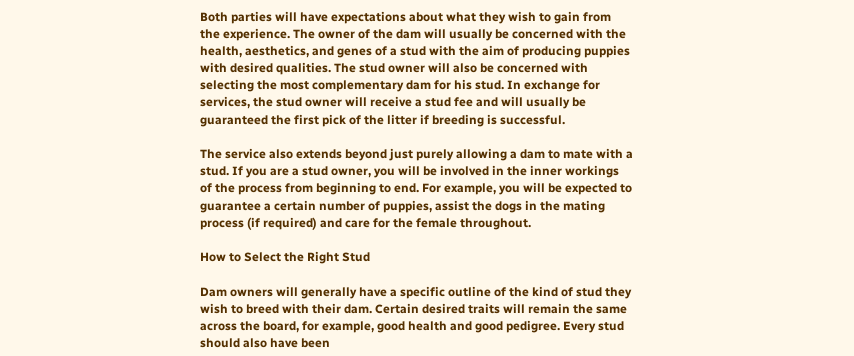Both parties will have expectations about what they wish to gain from the experience. The owner of the dam will usually be concerned with the health, aesthetics, and genes of a stud with the aim of producing puppies with desired qualities. The stud owner will also be concerned with selecting the most complementary dam for his stud. In exchange for services, the stud owner will receive a stud fee and will usually be guaranteed the first pick of the litter if breeding is successful.

The service also extends beyond just purely allowing a dam to mate with a stud. If you are a stud owner, you will be involved in the inner workings of the process from beginning to end. For example, you will be expected to guarantee a certain number of puppies, assist the dogs in the mating process (if required) and care for the female throughout.

How to Select the Right Stud

Dam owners will generally have a specific outline of the kind of stud they wish to breed with their dam. Certain desired traits will remain the same across the board, for example, good health and good pedigree. Every stud should also have been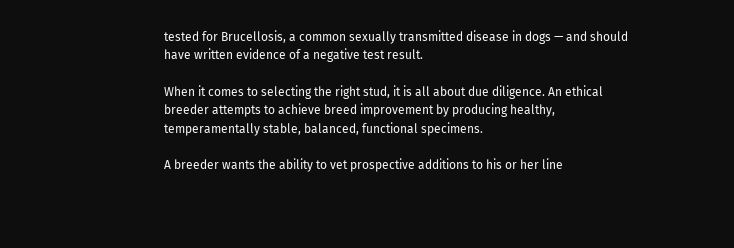tested for Brucellosis, a common sexually transmitted disease in dogs — and should have written evidence of a negative test result.

When it comes to selecting the right stud, it is all about due diligence. An ethical breeder attempts to achieve breed improvement by producing healthy, temperamentally stable, balanced, functional specimens.

A breeder wants the ability to vet prospective additions to his or her line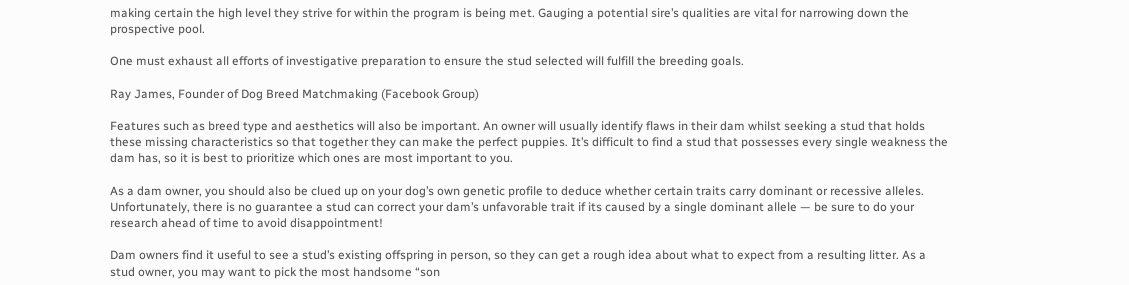making certain the high level they strive for within the program is being met. Gauging a potential sire’s qualities are vital for narrowing down the prospective pool.

One must exhaust all efforts of investigative preparation to ensure the stud selected will fulfill the breeding goals.

Ray James, Founder of Dog Breed Matchmaking (Facebook Group)

Features such as breed type and aesthetics will also be important. An owner will usually identify flaws in their dam whilst seeking a stud that holds these missing characteristics so that together they can make the perfect puppies. It’s difficult to find a stud that possesses every single weakness the dam has, so it is best to prioritize which ones are most important to you.

As a dam owner, you should also be clued up on your dog’s own genetic profile to deduce whether certain traits carry dominant or recessive alleles. Unfortunately, there is no guarantee a stud can correct your dam’s unfavorable trait if its caused by a single dominant allele — be sure to do your research ahead of time to avoid disappointment!

Dam owners find it useful to see a stud’s existing offspring in person, so they can get a rough idea about what to expect from a resulting litter. As a stud owner, you may want to pick the most handsome “son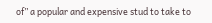of” a popular and expensive stud to take to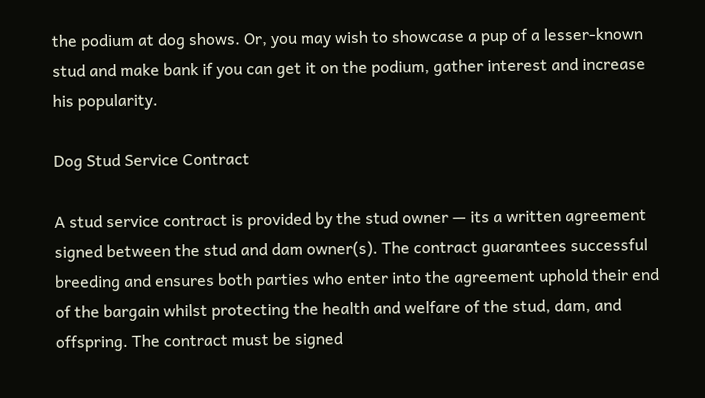the podium at dog shows. Or, you may wish to showcase a pup of a lesser-known stud and make bank if you can get it on the podium, gather interest and increase his popularity.

Dog Stud Service Contract

A stud service contract is provided by the stud owner — its a written agreement signed between the stud and dam owner(s). The contract guarantees successful breeding and ensures both parties who enter into the agreement uphold their end of the bargain whilst protecting the health and welfare of the stud, dam, and offspring. The contract must be signed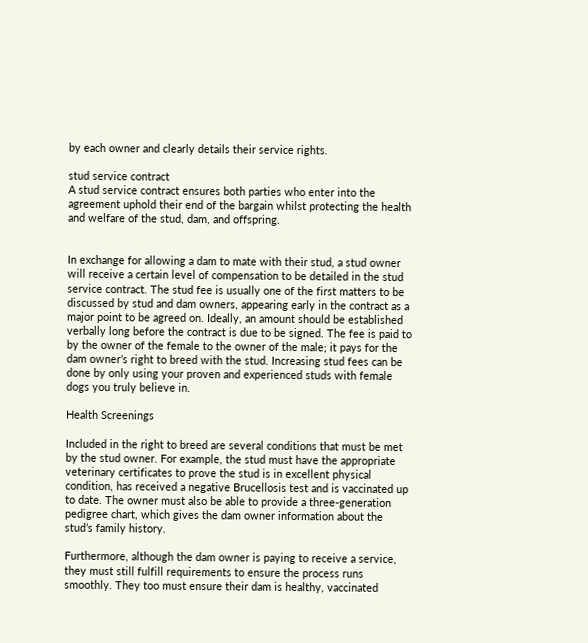by each owner and clearly details their service rights.

stud service contract
A stud service contract ensures both parties who enter into the agreement uphold their end of the bargain whilst protecting the health and welfare of the stud, dam, and offspring.


In exchange for allowing a dam to mate with their stud, a stud owner will receive a certain level of compensation to be detailed in the stud service contract. The stud fee is usually one of the first matters to be discussed by stud and dam owners, appearing early in the contract as a major point to be agreed on. Ideally, an amount should be established verbally long before the contract is due to be signed. The fee is paid to by the owner of the female to the owner of the male; it pays for the dam owner’s right to breed with the stud. Increasing stud fees can be done by only using your proven and experienced studs with female dogs you truly believe in.

Health Screenings

Included in the right to breed are several conditions that must be met by the stud owner. For example, the stud must have the appropriate veterinary certificates to prove the stud is in excellent physical condition, has received a negative Brucellosis test and is vaccinated up to date. The owner must also be able to provide a three-generation pedigree chart, which gives the dam owner information about the stud’s family history.

Furthermore, although the dam owner is paying to receive a service, they must still fulfill requirements to ensure the process runs smoothly. They too must ensure their dam is healthy, vaccinated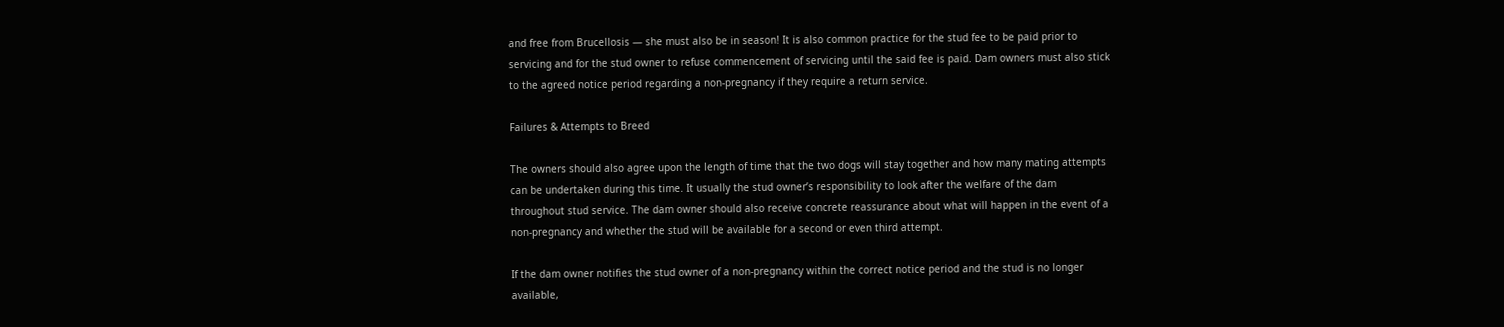and free from Brucellosis — she must also be in season! It is also common practice for the stud fee to be paid prior to servicing and for the stud owner to refuse commencement of servicing until the said fee is paid. Dam owners must also stick to the agreed notice period regarding a non-pregnancy if they require a return service.

Failures & Attempts to Breed

The owners should also agree upon the length of time that the two dogs will stay together and how many mating attempts can be undertaken during this time. It usually the stud owner’s responsibility to look after the welfare of the dam throughout stud service. The dam owner should also receive concrete reassurance about what will happen in the event of a non-pregnancy and whether the stud will be available for a second or even third attempt.

If the dam owner notifies the stud owner of a non-pregnancy within the correct notice period and the stud is no longer available,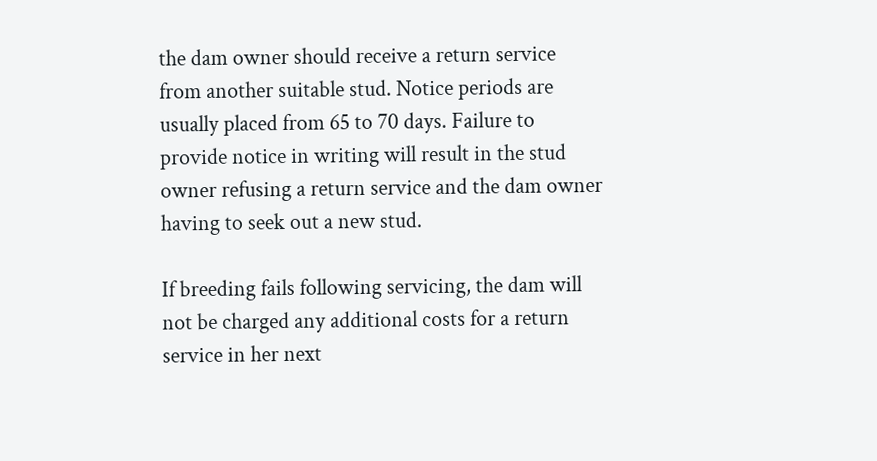the dam owner should receive a return service from another suitable stud. Notice periods are usually placed from 65 to 70 days. Failure to provide notice in writing will result in the stud owner refusing a return service and the dam owner having to seek out a new stud.

If breeding fails following servicing, the dam will not be charged any additional costs for a return service in her next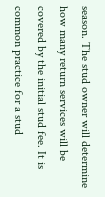season. The stud owner will determine how many return services will be covered by the initial stud fee. It is common practice for a stud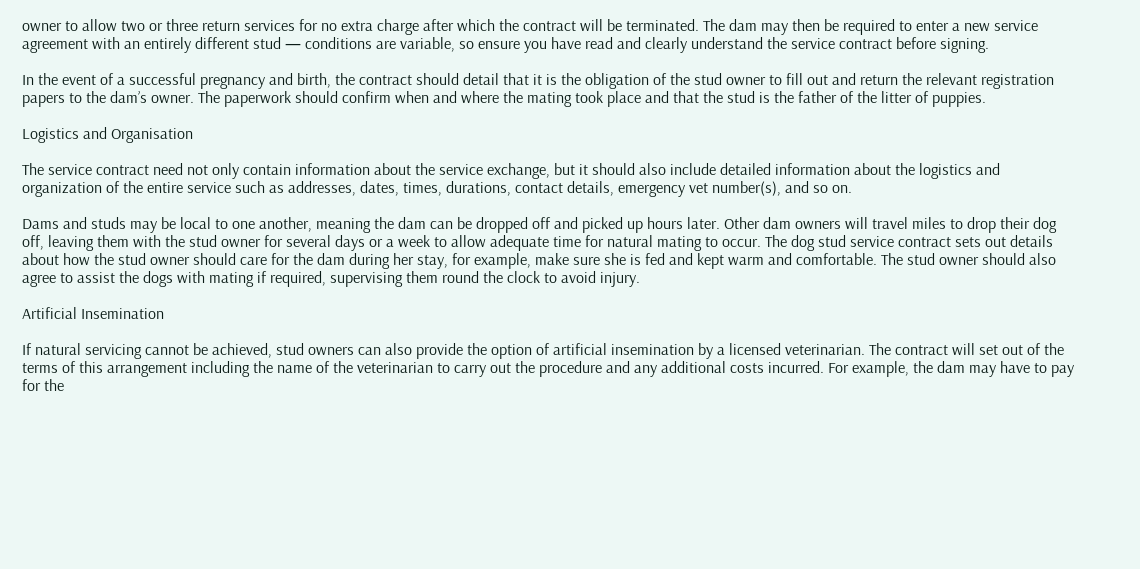owner to allow two or three return services for no extra charge after which the contract will be terminated. The dam may then be required to enter a new service agreement with an entirely different stud — conditions are variable, so ensure you have read and clearly understand the service contract before signing.

In the event of a successful pregnancy and birth, the contract should detail that it is the obligation of the stud owner to fill out and return the relevant registration papers to the dam’s owner. The paperwork should confirm when and where the mating took place and that the stud is the father of the litter of puppies.

Logistics and Organisation

The service contract need not only contain information about the service exchange, but it should also include detailed information about the logistics and organization of the entire service such as addresses, dates, times, durations, contact details, emergency vet number(s), and so on.

Dams and studs may be local to one another, meaning the dam can be dropped off and picked up hours later. Other dam owners will travel miles to drop their dog off, leaving them with the stud owner for several days or a week to allow adequate time for natural mating to occur. The dog stud service contract sets out details about how the stud owner should care for the dam during her stay, for example, make sure she is fed and kept warm and comfortable. The stud owner should also agree to assist the dogs with mating if required, supervising them round the clock to avoid injury.

Artificial Insemination

If natural servicing cannot be achieved, stud owners can also provide the option of artificial insemination by a licensed veterinarian. The contract will set out of the terms of this arrangement including the name of the veterinarian to carry out the procedure and any additional costs incurred. For example, the dam may have to pay for the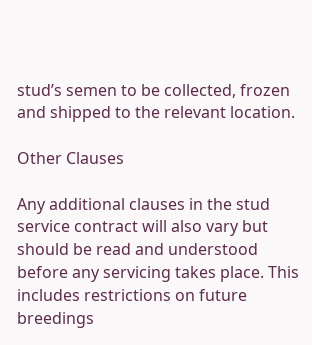stud’s semen to be collected, frozen and shipped to the relevant location.

Other Clauses

Any additional clauses in the stud service contract will also vary but should be read and understood before any servicing takes place. This includes restrictions on future breedings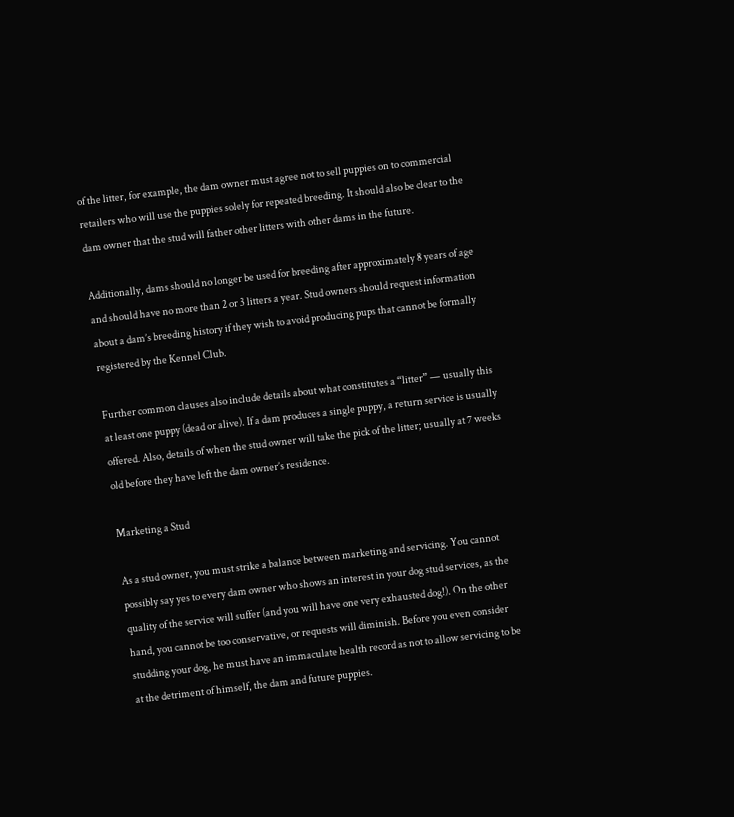of the litter, for example, the dam owner must agree not to sell puppies on to commercial retailers who will use the puppies solely for repeated breeding. It should also be clear to the dam owner that the stud will father other litters with other dams in the future.

Additionally, dams should no longer be used for breeding after approximately 8 years of age and should have no more than 2 or 3 litters a year. Stud owners should request information about a dam’s breeding history if they wish to avoid producing pups that cannot be formally registered by the Kennel Club.

Further common clauses also include details about what constitutes a “litter” — usually this at least one puppy (dead or alive). If a dam produces a single puppy, a return service is usually offered. Also, details of when the stud owner will take the pick of the litter; usually at 7 weeks old before they have left the dam owner’s residence.

Marketing a Stud

As a stud owner, you must strike a balance between marketing and servicing. You cannot possibly say yes to every dam owner who shows an interest in your dog stud services, as the quality of the service will suffer (and you will have one very exhausted dog!). On the other hand, you cannot be too conservative, or requests will diminish. Before you even consider studding your dog, he must have an immaculate health record as not to allow servicing to be at the detriment of himself, the dam and future puppies.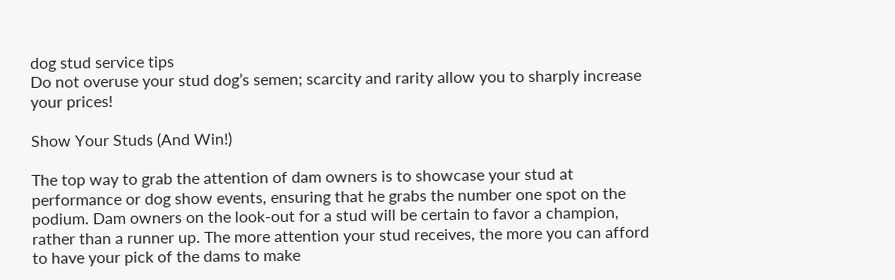dog stud service tips
Do not overuse your stud dog’s semen; scarcity and rarity allow you to sharply increase your prices!

Show Your Studs (And Win!)

The top way to grab the attention of dam owners is to showcase your stud at performance or dog show events, ensuring that he grabs the number one spot on the podium. Dam owners on the look-out for a stud will be certain to favor a champion, rather than a runner up. The more attention your stud receives, the more you can afford to have your pick of the dams to make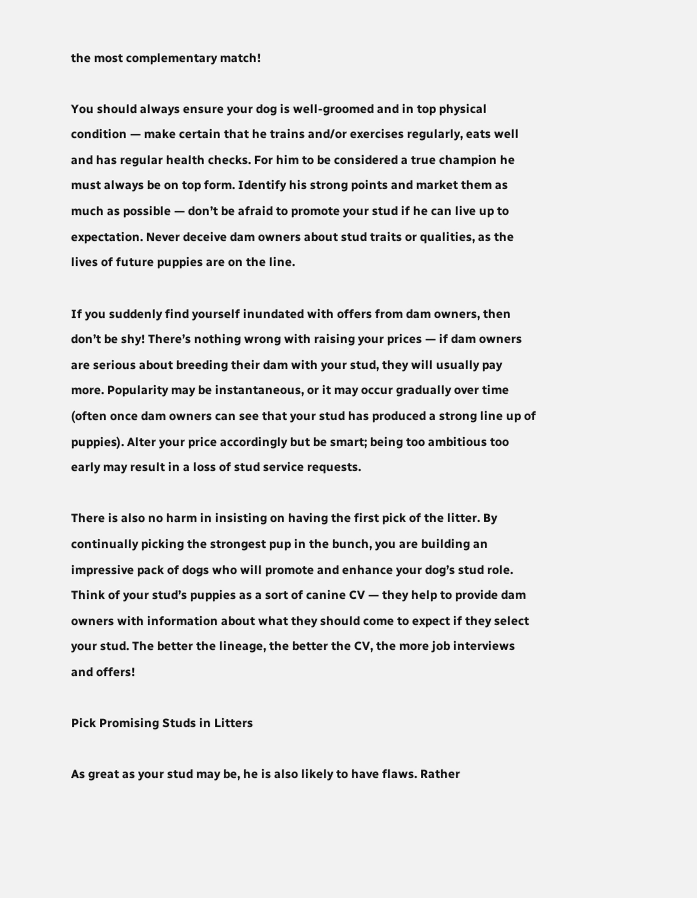the most complementary match!

You should always ensure your dog is well-groomed and in top physical condition — make certain that he trains and/or exercises regularly, eats well and has regular health checks. For him to be considered a true champion he must always be on top form. Identify his strong points and market them as much as possible — don’t be afraid to promote your stud if he can live up to expectation. Never deceive dam owners about stud traits or qualities, as the lives of future puppies are on the line.

If you suddenly find yourself inundated with offers from dam owners, then don’t be shy! There’s nothing wrong with raising your prices — if dam owners are serious about breeding their dam with your stud, they will usually pay more. Popularity may be instantaneous, or it may occur gradually over time (often once dam owners can see that your stud has produced a strong line up of puppies). Alter your price accordingly but be smart; being too ambitious too early may result in a loss of stud service requests.

There is also no harm in insisting on having the first pick of the litter. By continually picking the strongest pup in the bunch, you are building an impressive pack of dogs who will promote and enhance your dog’s stud role. Think of your stud’s puppies as a sort of canine CV — they help to provide dam owners with information about what they should come to expect if they select your stud. The better the lineage, the better the CV, the more job interviews and offers!

Pick Promising Studs in Litters

As great as your stud may be, he is also likely to have flaws. Rather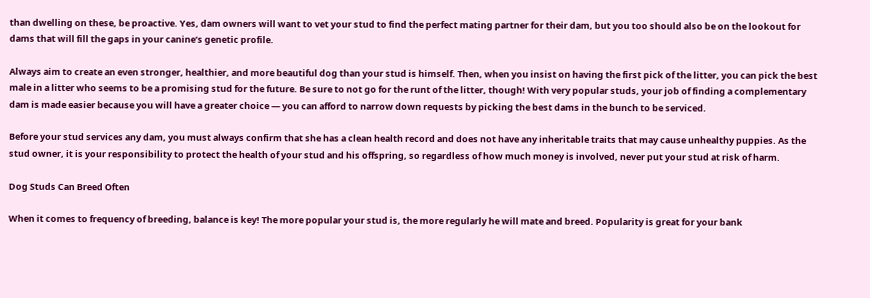than dwelling on these, be proactive. Yes, dam owners will want to vet your stud to find the perfect mating partner for their dam, but you too should also be on the lookout for dams that will fill the gaps in your canine’s genetic profile.

Always aim to create an even stronger, healthier, and more beautiful dog than your stud is himself. Then, when you insist on having the first pick of the litter, you can pick the best male in a litter who seems to be a promising stud for the future. Be sure to not go for the runt of the litter, though! With very popular studs, your job of finding a complementary dam is made easier because you will have a greater choice — you can afford to narrow down requests by picking the best dams in the bunch to be serviced.

Before your stud services any dam, you must always confirm that she has a clean health record and does not have any inheritable traits that may cause unhealthy puppies. As the stud owner, it is your responsibility to protect the health of your stud and his offspring, so regardless of how much money is involved, never put your stud at risk of harm.

Dog Studs Can Breed Often

When it comes to frequency of breeding, balance is key! The more popular your stud is, the more regularly he will mate and breed. Popularity is great for your bank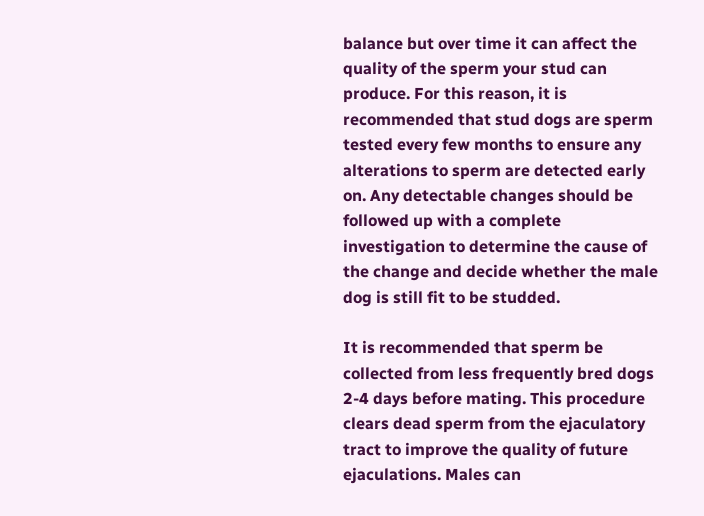balance but over time it can affect the quality of the sperm your stud can produce. For this reason, it is recommended that stud dogs are sperm tested every few months to ensure any alterations to sperm are detected early on. Any detectable changes should be followed up with a complete investigation to determine the cause of the change and decide whether the male dog is still fit to be studded.

It is recommended that sperm be collected from less frequently bred dogs 2-4 days before mating. This procedure clears dead sperm from the ejaculatory tract to improve the quality of future ejaculations. Males can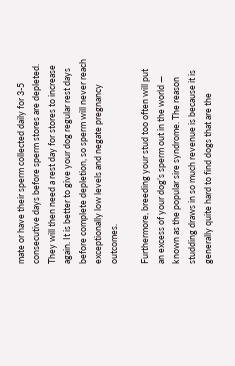mate or have their sperm collected daily for 3-5 consecutive days before sperm stores are depleted. They will then need a rest day for stores to increase again. It is better to give your dog regular rest days before complete depletion, so sperm will never reach exceptionally low levels and negate pregnancy outcomes.

Furthermore, breeding your stud too often will put an excess of your dog’s sperm out in the world — known as the popular sire syndrome. The reason studding draws in so much revenue is because it is generally quite hard to find dogs that are the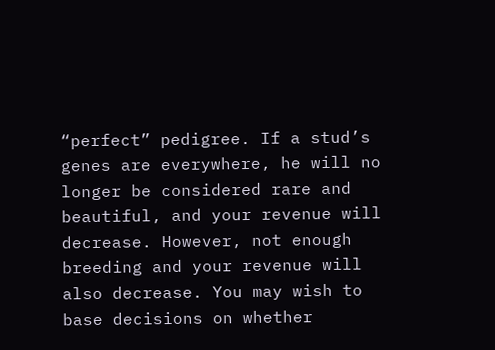“perfect” pedigree. If a stud’s genes are everywhere, he will no longer be considered rare and beautiful, and your revenue will decrease. However, not enough breeding and your revenue will also decrease. You may wish to base decisions on whether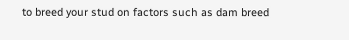to breed your stud on factors such as dam breed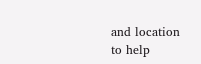and location to help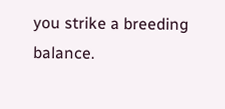you strike a breeding balance.